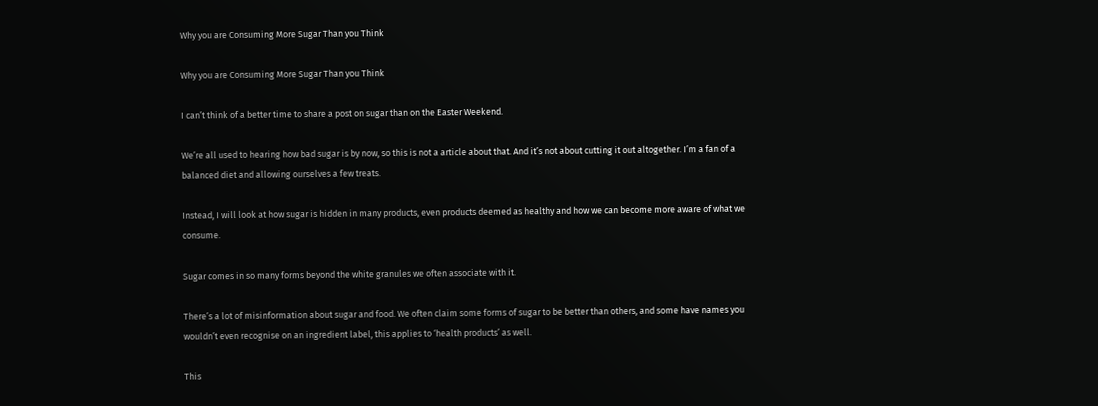Why you are Consuming More Sugar Than you Think

Why you are Consuming More Sugar Than you Think

I can’t think of a better time to share a post on sugar than on the Easter Weekend.

We’re all used to hearing how bad sugar is by now, so this is not a article about that. And it’s not about cutting it out altogether. I’m a fan of a balanced diet and allowing ourselves a few treats.

Instead, I will look at how sugar is hidden in many products, even products deemed as healthy and how we can become more aware of what we consume.

Sugar comes in so many forms beyond the white granules we often associate with it.

There’s a lot of misinformation about sugar and food. We often claim some forms of sugar to be better than others, and some have names you wouldn’t even recognise on an ingredient label, this applies to ‘health products’ as well.

This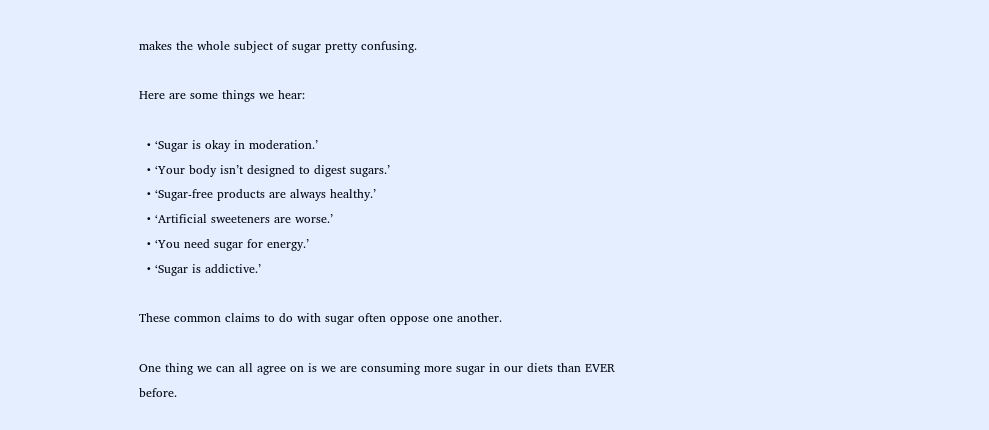makes the whole subject of sugar pretty confusing.

Here are some things we hear:

  • ‘Sugar is okay in moderation.’
  • ‘Your body isn’t designed to digest sugars.’
  • ‘Sugar-free products are always healthy.’
  • ‘Artificial sweeteners are worse.’
  • ‘You need sugar for energy.’
  • ‘Sugar is addictive.’

These common claims to do with sugar often oppose one another.

One thing we can all agree on is we are consuming more sugar in our diets than EVER before.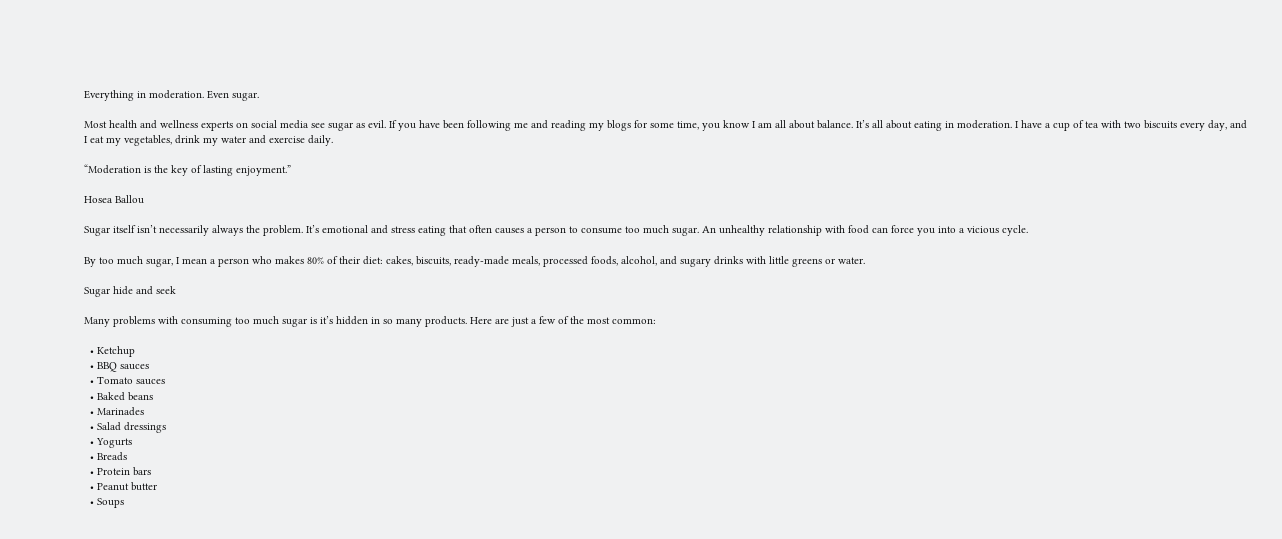Everything in moderation. Even sugar.

Most health and wellness experts on social media see sugar as evil. If you have been following me and reading my blogs for some time, you know I am all about balance. It’s all about eating in moderation. I have a cup of tea with two biscuits every day, and I eat my vegetables, drink my water and exercise daily.

“Moderation is the key of lasting enjoyment.”

Hosea Ballou

Sugar itself isn’t necessarily always the problem. It’s emotional and stress eating that often causes a person to consume too much sugar. An unhealthy relationship with food can force you into a vicious cycle.

By too much sugar, I mean a person who makes 80% of their diet: cakes, biscuits, ready-made meals, processed foods, alcohol, and sugary drinks with little greens or water.

Sugar hide and seek

Many problems with consuming too much sugar is it’s hidden in so many products. Here are just a few of the most common:

  • Ketchup
  • BBQ sauces
  • Tomato sauces
  • Baked beans
  • Marinades
  • Salad dressings
  • Yogurts
  • Breads
  • Protein bars
  • Peanut butter
  • Soups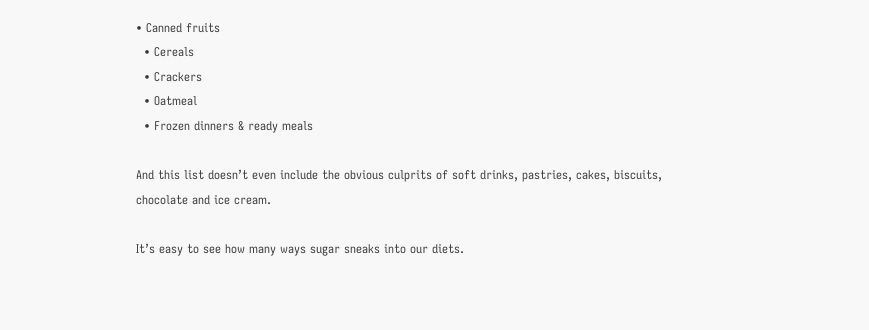• Canned fruits
  • Cereals
  • Crackers
  • Oatmeal
  • Frozen dinners & ready meals

And this list doesn’t even include the obvious culprits of soft drinks, pastries, cakes, biscuits, chocolate and ice cream.

It’s easy to see how many ways sugar sneaks into our diets.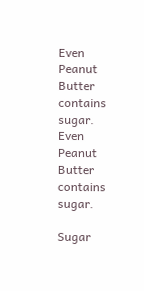Even Peanut Butter contains sugar.
Even Peanut Butter contains sugar.

Sugar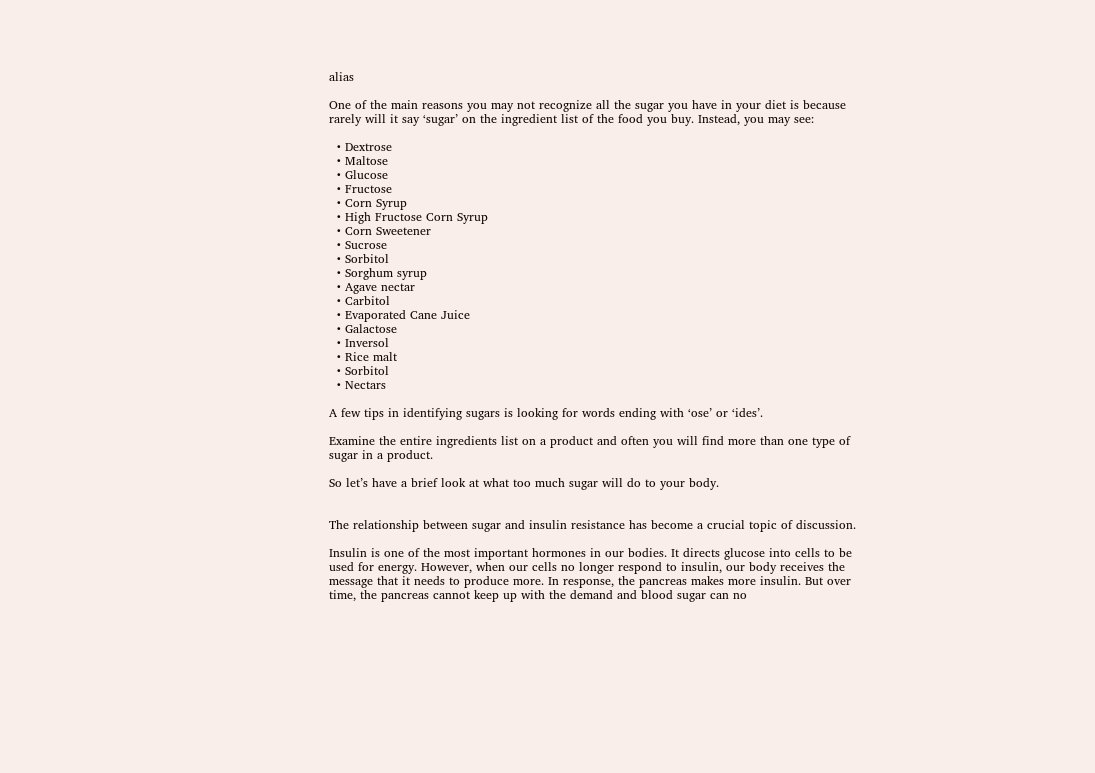alias

One of the main reasons you may not recognize all the sugar you have in your diet is because rarely will it say ‘sugar’ on the ingredient list of the food you buy. Instead, you may see:

  • Dextrose
  • Maltose
  • Glucose
  • Fructose
  • Corn Syrup
  • High Fructose Corn Syrup
  • Corn Sweetener
  • Sucrose
  • Sorbitol
  • Sorghum syrup
  • Agave nectar
  • Carbitol
  • Evaporated Cane Juice
  • Galactose
  • Inversol
  • Rice malt
  • Sorbitol
  • Nectars

A few tips in identifying sugars is looking for words ending with ‘ose’ or ‘ides’.

Examine the entire ingredients list on a product and often you will find more than one type of sugar in a product.

So let’s have a brief look at what too much sugar will do to your body.


The relationship between sugar and insulin resistance has become a crucial topic of discussion.

Insulin is one of the most important hormones in our bodies. It directs glucose into cells to be used for energy. However, when our cells no longer respond to insulin, our body receives the message that it needs to produce more. In response, the pancreas makes more insulin. But over time, the pancreas cannot keep up with the demand and blood sugar can no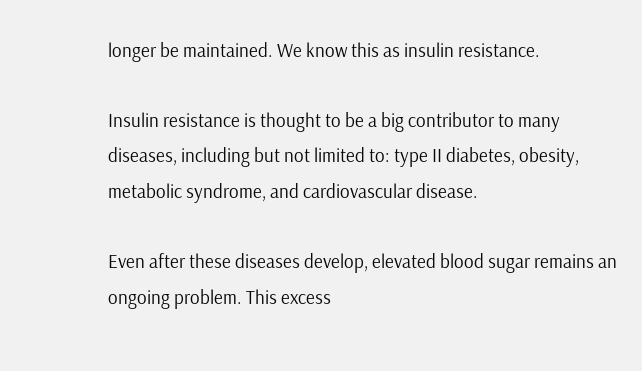longer be maintained. We know this as insulin resistance.

Insulin resistance is thought to be a big contributor to many diseases, including but not limited to: type II diabetes, obesity, metabolic syndrome, and cardiovascular disease.

Even after these diseases develop, elevated blood sugar remains an ongoing problem. This excess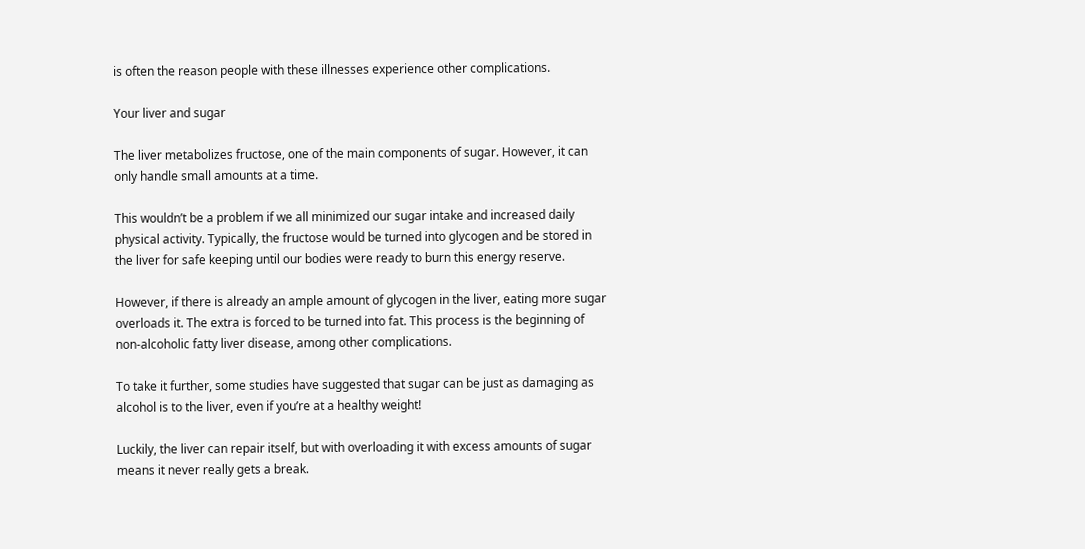is often the reason people with these illnesses experience other complications.

Your liver and sugar

The liver metabolizes fructose, one of the main components of sugar. However, it can only handle small amounts at a time.

This wouldn’t be a problem if we all minimized our sugar intake and increased daily physical activity. Typically, the fructose would be turned into glycogen and be stored in the liver for safe keeping until our bodies were ready to burn this energy reserve.

However, if there is already an ample amount of glycogen in the liver, eating more sugar overloads it. The extra is forced to be turned into fat. This process is the beginning of non-alcoholic fatty liver disease, among other complications.

To take it further, some studies have suggested that sugar can be just as damaging as alcohol is to the liver, even if you’re at a healthy weight!

Luckily, the liver can repair itself, but with overloading it with excess amounts of sugar means it never really gets a break.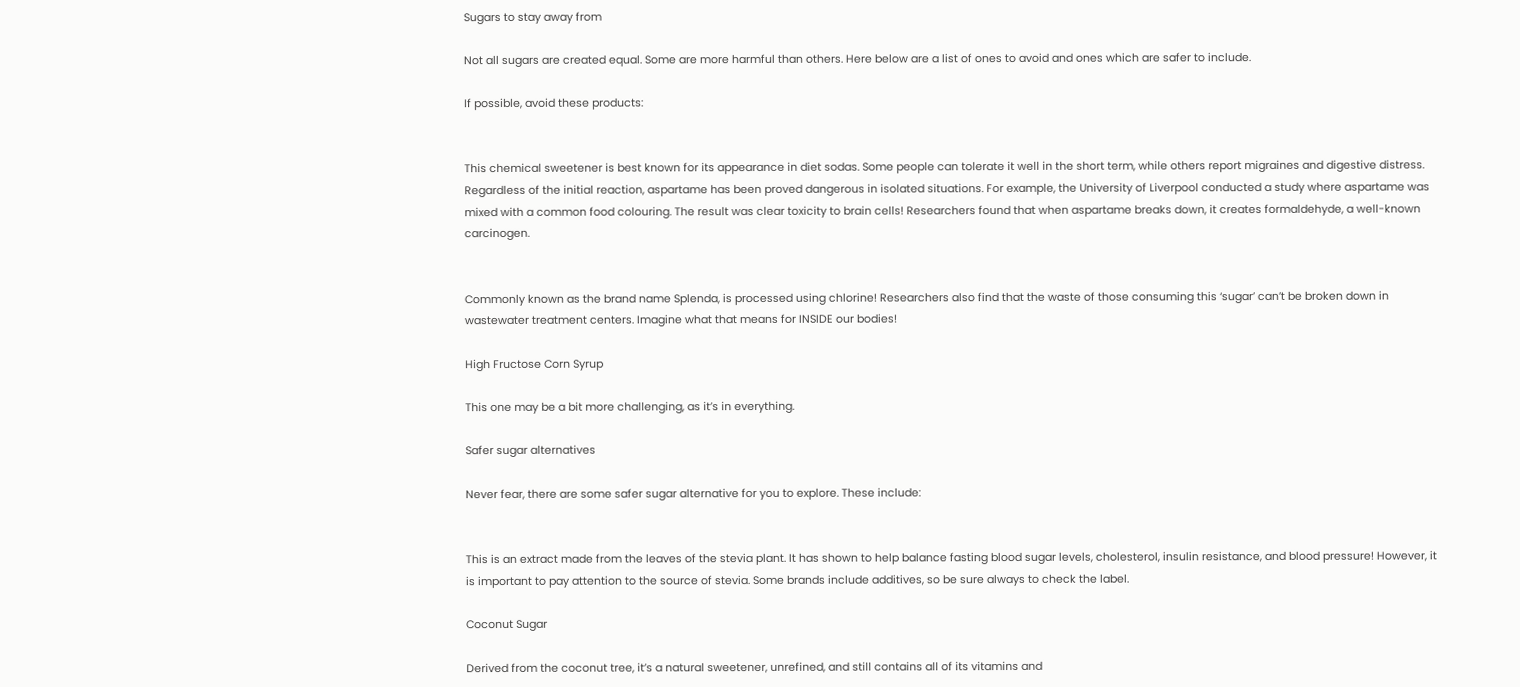Sugars to stay away from

Not all sugars are created equal. Some are more harmful than others. Here below are a list of ones to avoid and ones which are safer to include.

If possible, avoid these products:


This chemical sweetener is best known for its appearance in diet sodas. Some people can tolerate it well in the short term, while others report migraines and digestive distress. Regardless of the initial reaction, aspartame has been proved dangerous in isolated situations. For example, the University of Liverpool conducted a study where aspartame was mixed with a common food colouring. The result was clear toxicity to brain cells! Researchers found that when aspartame breaks down, it creates formaldehyde, a well-known carcinogen.


Commonly known as the brand name Splenda, is processed using chlorine! Researchers also find that the waste of those consuming this ‘sugar’ can’t be broken down in wastewater treatment centers. Imagine what that means for INSIDE our bodies!

High Fructose Corn Syrup

This one may be a bit more challenging, as it’s in everything.

Safer sugar alternatives

Never fear, there are some safer sugar alternative for you to explore. These include:


This is an extract made from the leaves of the stevia plant. It has shown to help balance fasting blood sugar levels, cholesterol, insulin resistance, and blood pressure! However, it is important to pay attention to the source of stevia. Some brands include additives, so be sure always to check the label.

Coconut Sugar

Derived from the coconut tree, it’s a natural sweetener, unrefined, and still contains all of its vitamins and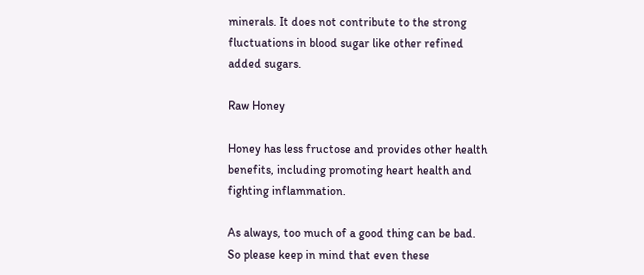minerals. It does not contribute to the strong fluctuations in blood sugar like other refined added sugars.

Raw Honey

Honey has less fructose and provides other health benefits, including promoting heart health and fighting inflammation.

As always, too much of a good thing can be bad. So please keep in mind that even these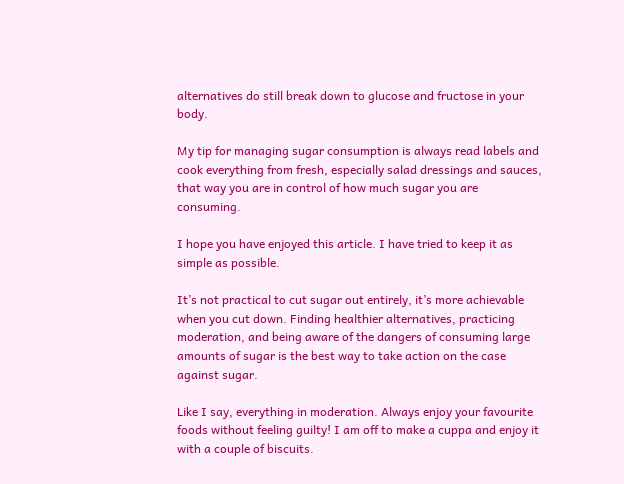alternatives do still break down to glucose and fructose in your body.

My tip for managing sugar consumption is always read labels and cook everything from fresh, especially salad dressings and sauces, that way you are in control of how much sugar you are consuming.

I hope you have enjoyed this article. I have tried to keep it as simple as possible.

It’s not practical to cut sugar out entirely, it’s more achievable when you cut down. Finding healthier alternatives, practicing moderation, and being aware of the dangers of consuming large amounts of sugar is the best way to take action on the case against sugar.

Like I say, everything in moderation. Always enjoy your favourite foods without feeling guilty! I am off to make a cuppa and enjoy it with a couple of biscuits.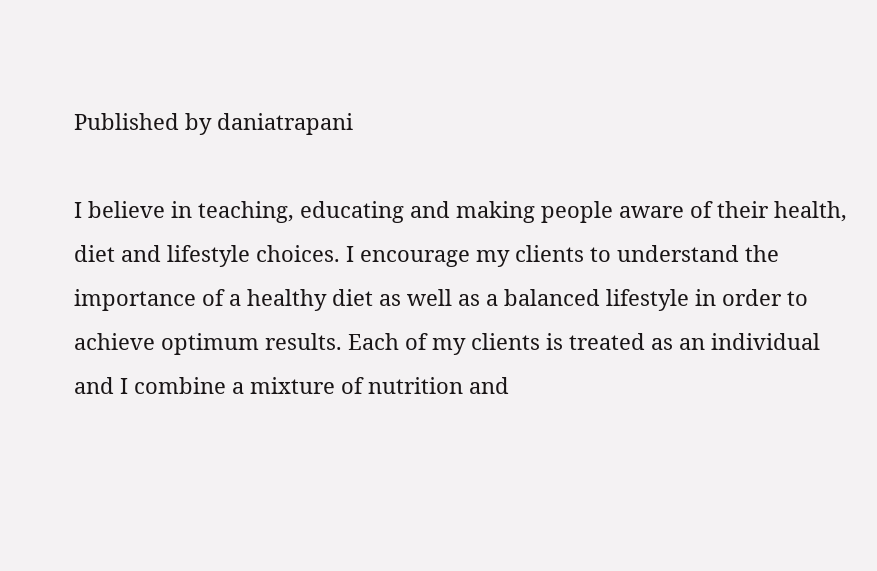Published by daniatrapani

I believe in teaching, educating and making people aware of their health, diet and lifestyle choices. I encourage my clients to understand the importance of a healthy diet as well as a balanced lifestyle in order to achieve optimum results. Each of my clients is treated as an individual and I combine a mixture of nutrition and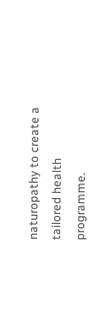naturopathy to create a tailored health programme.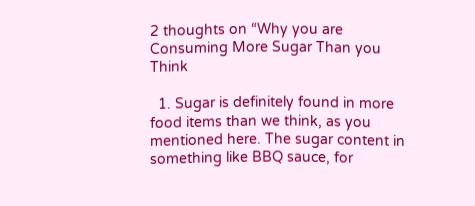2 thoughts on “Why you are Consuming More Sugar Than you Think

  1. Sugar is definitely found in more food items than we think, as you mentioned here. The sugar content in something like BBQ sauce, for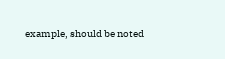example, should be noted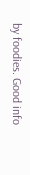by foodies. Good info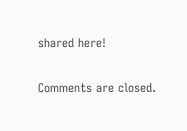shared here!

Comments are closed.